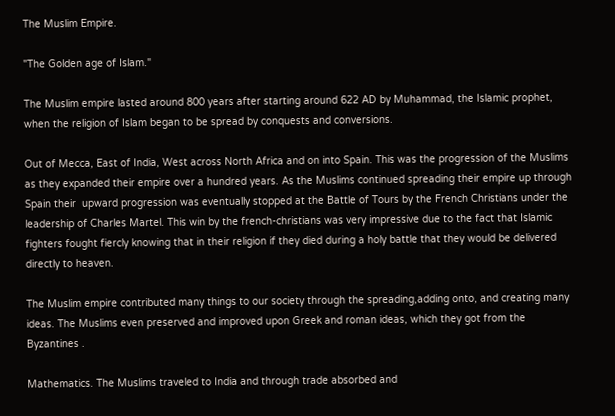The Muslim Empire.

"The Golden age of Islam."

The Muslim empire lasted around 800 years after starting around 622 AD by Muhammad, the Islamic prophet, when the religion of Islam began to be spread by conquests and conversions.

Out of Mecca, East of India, West across North Africa and on into Spain. This was the progression of the Muslims as they expanded their empire over a hundred years. As the Muslims continued spreading their empire up through Spain their  upward progression was eventually stopped at the Battle of Tours by the French Christians under the leadership of Charles Martel. This win by the french-christians was very impressive due to the fact that Islamic fighters fought fiercly knowing that in their religion if they died during a holy battle that they would be delivered directly to heaven.

The Muslim empire contributed many things to our society through the spreading,adding onto, and creating many ideas. The Muslims even preserved and improved upon Greek and roman ideas, which they got from the Byzantines .

Mathematics. The Muslims traveled to India and through trade absorbed and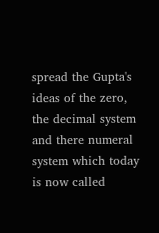spread the Gupta's ideas of the zero, the decimal system and there numeral system which today is now called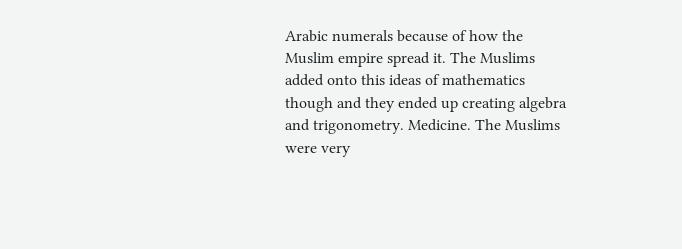Arabic numerals because of how the Muslim empire spread it. The Muslims added onto this ideas of mathematics though and they ended up creating algebra and trigonometry. Medicine. The Muslims were very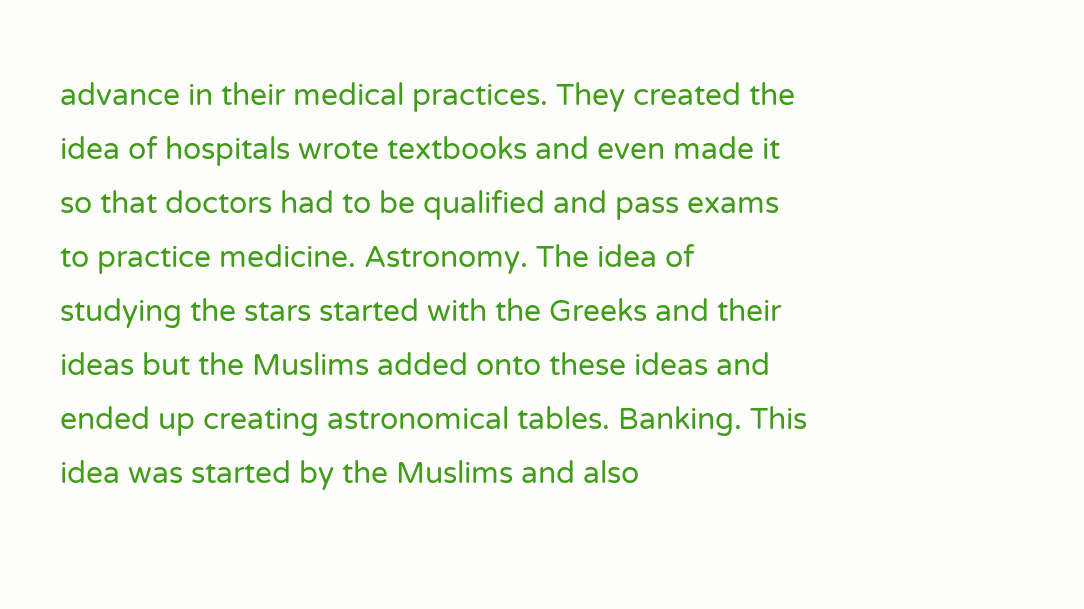advance in their medical practices. They created the idea of hospitals wrote textbooks and even made it so that doctors had to be qualified and pass exams to practice medicine. Astronomy. The idea of studying the stars started with the Greeks and their ideas but the Muslims added onto these ideas and ended up creating astronomical tables. Banking. This idea was started by the Muslims and also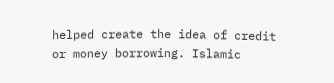helped create the idea of credit or money borrowing. Islamic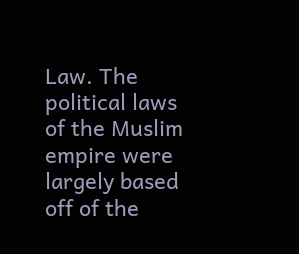Law. The political laws of the Muslim empire were largely based off of the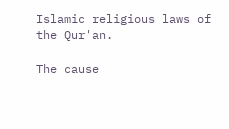Islamic religious laws of the Qur'an.

The cause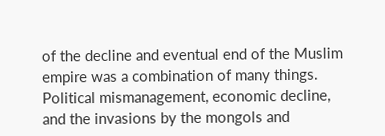of the decline and eventual end of the Muslim empire was a combination of many things. Political mismanagement, economic decline, and the invasions by the mongols and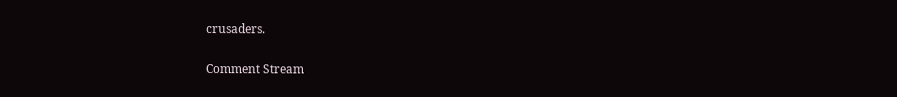crusaders.

Comment Stream